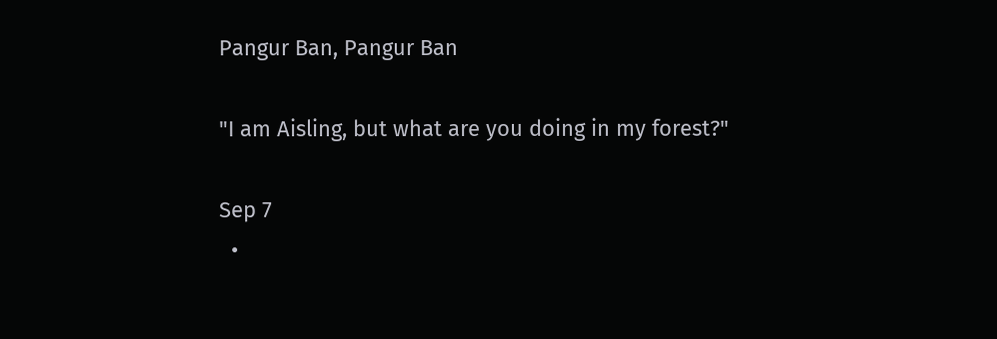Pangur Ban, Pangur Ban

"I am Aisling, but what are you doing in my forest?"

Sep 7
  •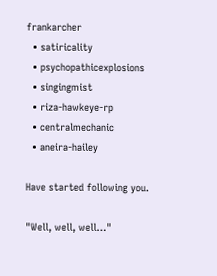frankarcher
  • satiricality
  • psychopathicexplosions
  • singingmist
  • riza-hawkeye-rp
  • centralmechanic
  • aneira-hailey

Have started following you.

"Well, well, well…"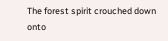The forest spirit crouched down onto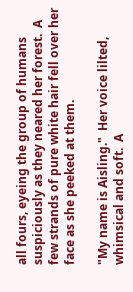all fours, eyeing the group of humans suspiciously as they neared her forest.  A few strands of pure white hair fell over her face as she peeked at them.

"My name is Aisling."  Her voice lilted, whimsical and soft.  A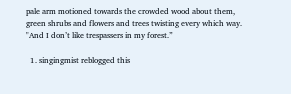pale arm motioned towards the crowded wood about them, green shrubs and flowers and trees twisting every which way.  "And I don’t like trespassers in my forest.”

  1. singingmist reblogged this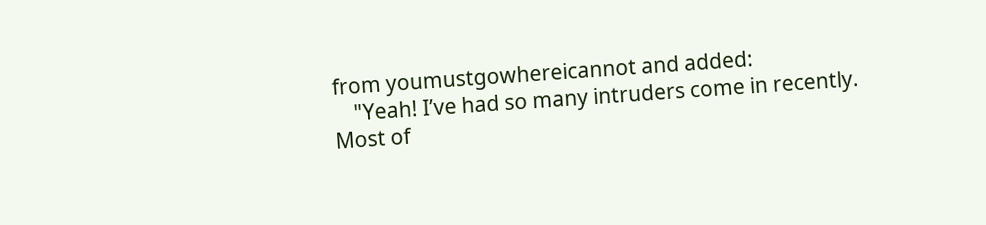from youmustgowhereicannot and added:
    "Yeah! I’ve had so many intruders come in recently. Most of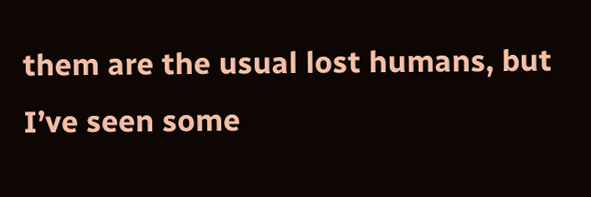them are the usual lost humans, but I’ve seen some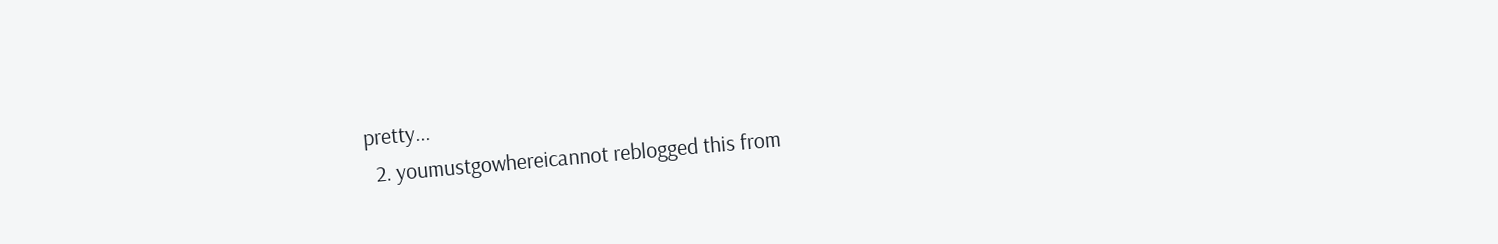pretty...
  2. youmustgowhereicannot reblogged this from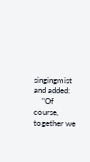singingmist and added:
    "Of course, together we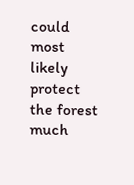could most likely protect the forest much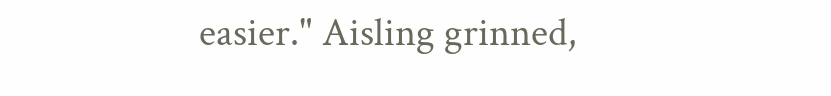easier." Aisling grinned,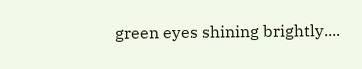green eyes shining brightly....